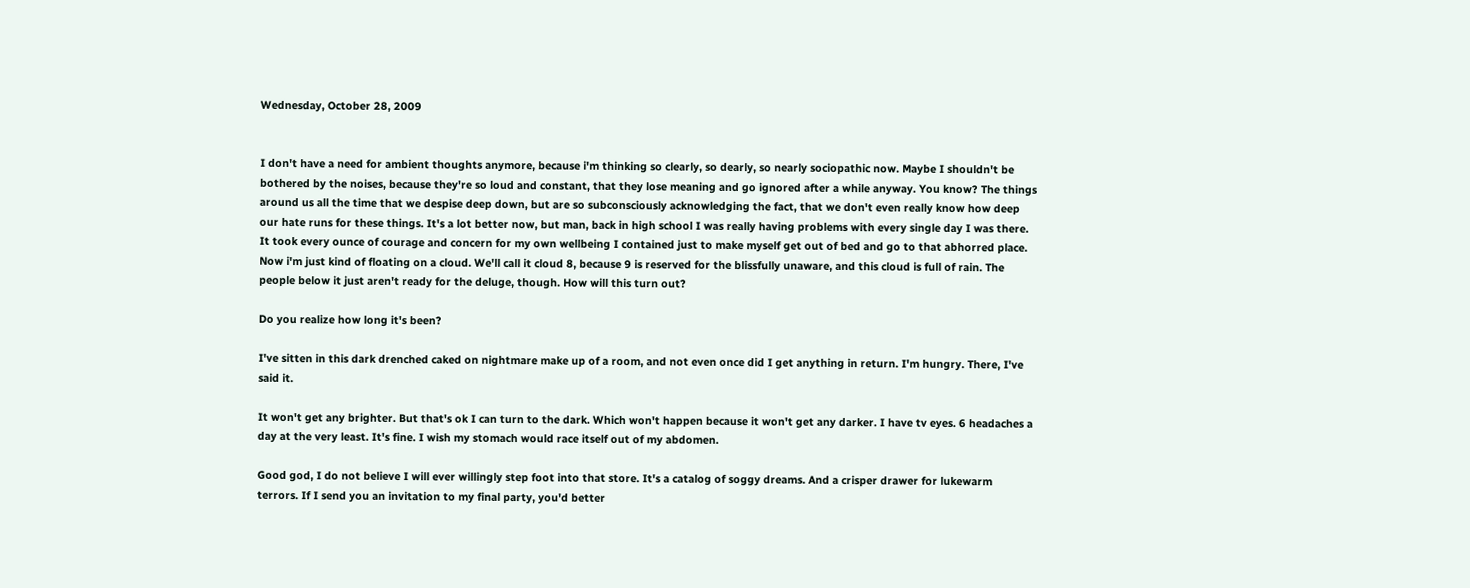Wednesday, October 28, 2009


I don't have a need for ambient thoughts anymore, because i'm thinking so clearly, so dearly, so nearly sociopathic now. Maybe I shouldn't be bothered by the noises, because they're so loud and constant, that they lose meaning and go ignored after a while anyway. You know? The things around us all the time that we despise deep down, but are so subconsciously acknowledging the fact, that we don't even really know how deep our hate runs for these things. It's a lot better now, but man, back in high school I was really having problems with every single day I was there. It took every ounce of courage and concern for my own wellbeing I contained just to make myself get out of bed and go to that abhorred place. Now i'm just kind of floating on a cloud. We'll call it cloud 8, because 9 is reserved for the blissfully unaware, and this cloud is full of rain. The people below it just aren't ready for the deluge, though. How will this turn out?

Do you realize how long it's been?

I've sitten in this dark drenched caked on nightmare make up of a room, and not even once did I get anything in return. I'm hungry. There, I've said it.

It won't get any brighter. But that's ok I can turn to the dark. Which won't happen because it won't get any darker. I have tv eyes. 6 headaches a day at the very least. It's fine. I wish my stomach would race itself out of my abdomen.

Good god, I do not believe I will ever willingly step foot into that store. It's a catalog of soggy dreams. And a crisper drawer for lukewarm terrors. If I send you an invitation to my final party, you'd better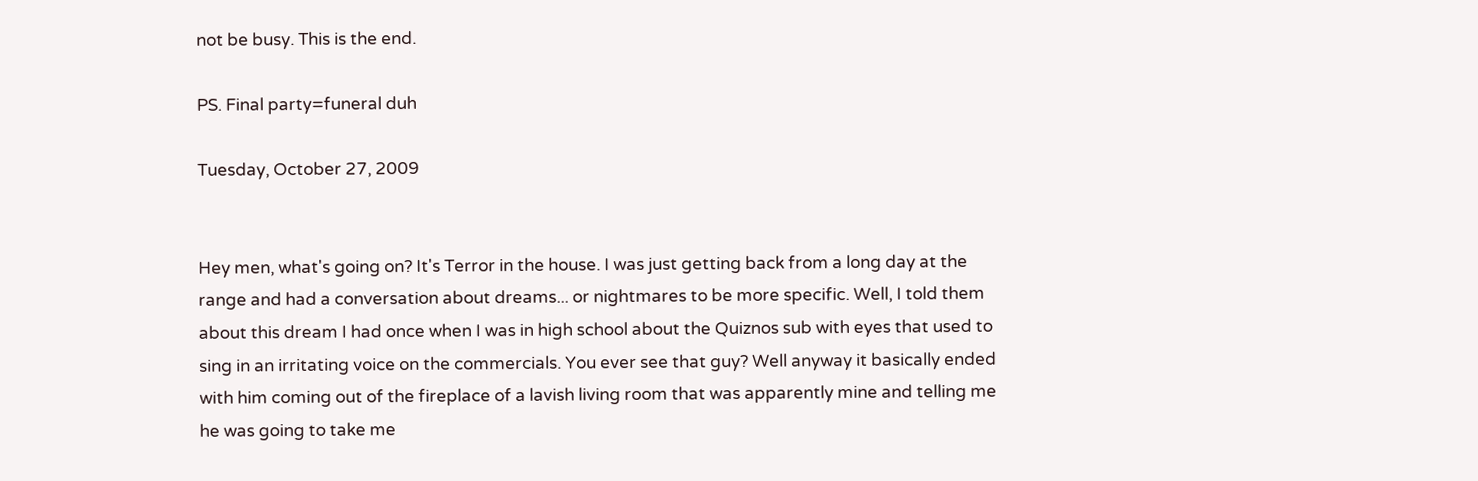not be busy. This is the end.

PS. Final party=funeral duh

Tuesday, October 27, 2009


Hey men, what's going on? It's Terror in the house. I was just getting back from a long day at the range and had a conversation about dreams... or nightmares to be more specific. Well, I told them about this dream I had once when I was in high school about the Quiznos sub with eyes that used to sing in an irritating voice on the commercials. You ever see that guy? Well anyway it basically ended with him coming out of the fireplace of a lavish living room that was apparently mine and telling me he was going to take me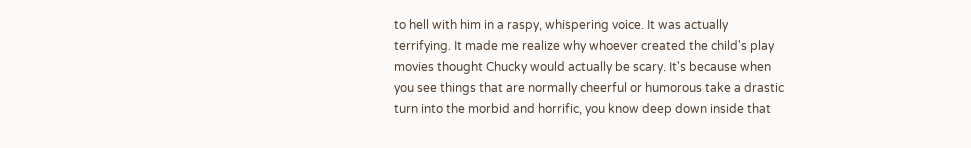to hell with him in a raspy, whispering voice. It was actually terrifying. It made me realize why whoever created the child's play movies thought Chucky would actually be scary. It's because when you see things that are normally cheerful or humorous take a drastic turn into the morbid and horrific, you know deep down inside that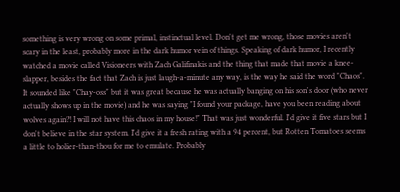something is very wrong on some primal, instinctual level. Don't get me wrong, those movies aren't scary in the least, probably more in the dark humor vein of things. Speaking of dark humor, I recently watched a movie called Visioneers with Zach Galifinakis and the thing that made that movie a knee-slapper, besides the fact that Zach is just laugh-a-minute any way, is the way he said the word "Chaos". It sounded like "Chay-oss" but it was great because he was actually banging on his son's door (who never actually shows up in the movie) and he was saying "I found your package, have you been reading about wolves again?! I will not have this chaos in my house!" That was just wonderful. I'd give it five stars but I don't believe in the star system. I'd give it a fresh rating with a 94 percent, but Rotten Tomatoes seems a little to holier-than-thou for me to emulate. Probably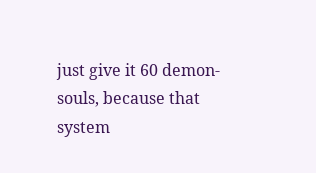just give it 60 demon-souls, because that system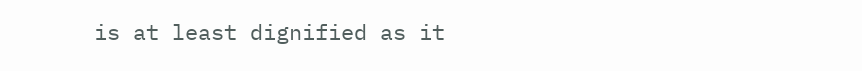is at least dignified as it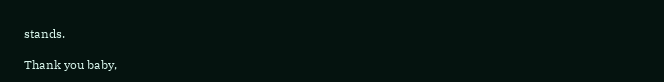stands.

Thank you baby,